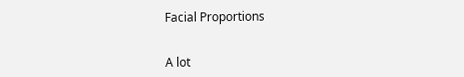Facial Proportions


A lot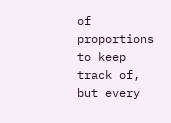of proportions to keep track of, but every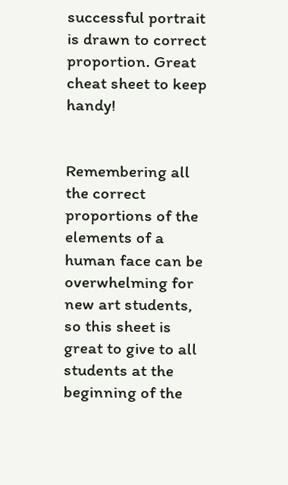successful portrait is drawn to correct proportion. Great cheat sheet to keep handy!


Remembering all the correct proportions of the elements of a human face can be overwhelming for new art students, so this sheet is great to give to all students at the beginning of the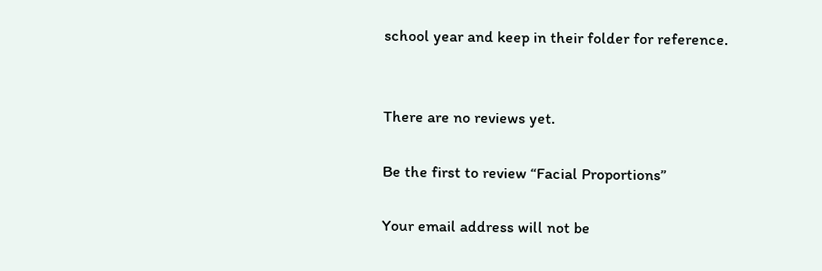school year and keep in their folder for reference.


There are no reviews yet.

Be the first to review “Facial Proportions”

Your email address will not be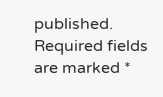published. Required fields are marked *